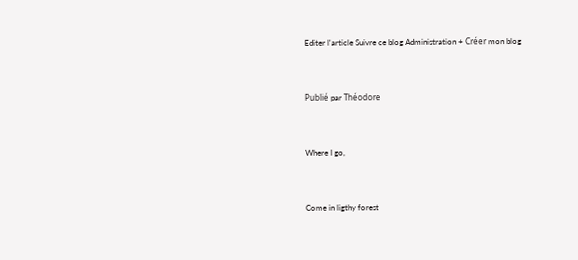Editer l'article Suivre ce blog Administration + Créer mon blog


Publié par Théodore


Where I go,


Come in ligthy forest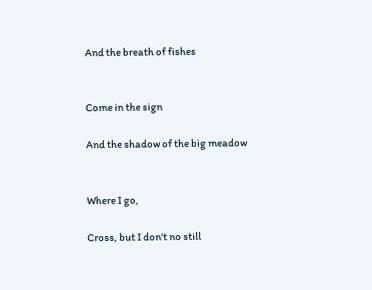And the breath of fishes


Come in the sign

And the shadow of the big meadow


Where I go,

Cross, but I don't no still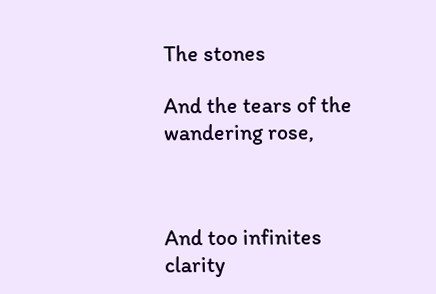The stones

And the tears of the wandering rose,



And too infinites clarity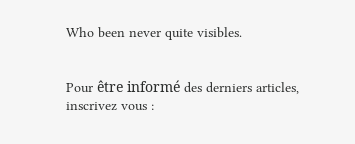Who been never quite visibles.


Pour être informé des derniers articles, inscrivez vous :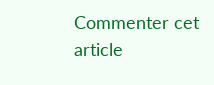Commenter cet article